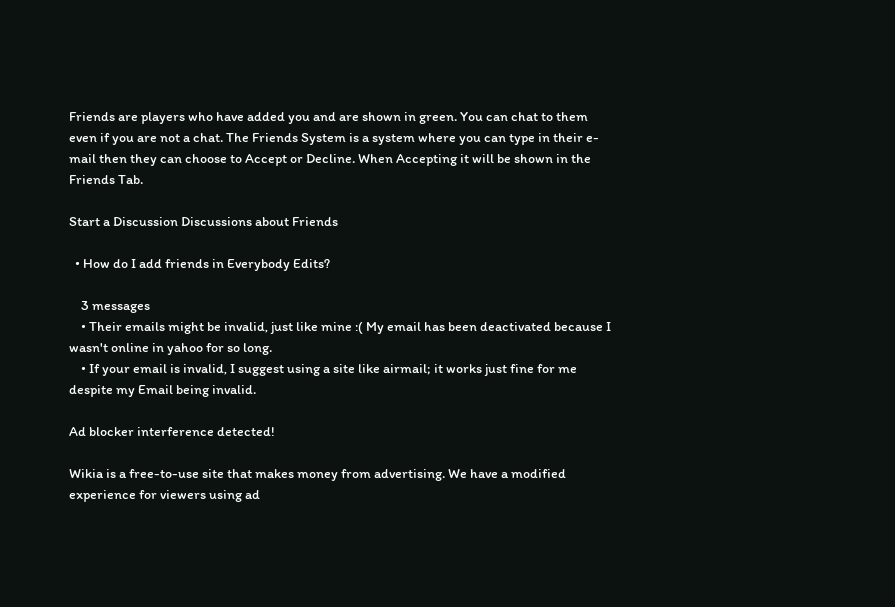Friends are players who have added you and are shown in green. You can chat to them even if you are not a chat. The Friends System is a system where you can type in their e-mail then they can choose to Accept or Decline. When Accepting it will be shown in the Friends Tab.

Start a Discussion Discussions about Friends

  • How do I add friends in Everybody Edits?

    3 messages
    • Their emails might be invalid, just like mine :( My email has been deactivated because I wasn't online in yahoo for so long.
    • If your email is invalid, I suggest using a site like airmail; it works just fine for me despite my Email being invalid.

Ad blocker interference detected!

Wikia is a free-to-use site that makes money from advertising. We have a modified experience for viewers using ad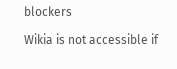blockers

Wikia is not accessible if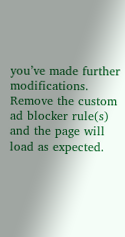you’ve made further modifications. Remove the custom ad blocker rule(s) and the page will load as expected.